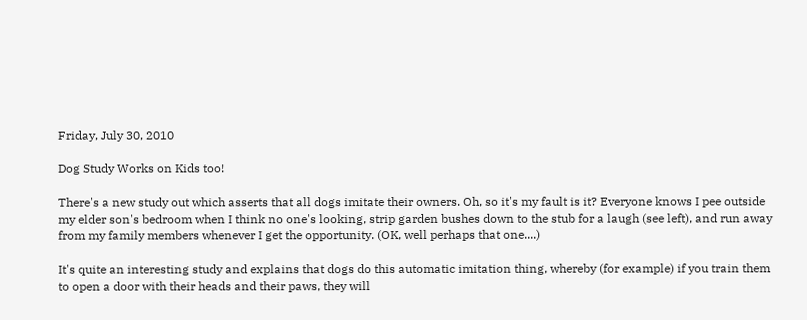Friday, July 30, 2010

Dog Study Works on Kids too!

There's a new study out which asserts that all dogs imitate their owners. Oh, so it's my fault is it? Everyone knows I pee outside my elder son's bedroom when I think no one's looking, strip garden bushes down to the stub for a laugh (see left), and run away from my family members whenever I get the opportunity. (OK, well perhaps that one....)

It's quite an interesting study and explains that dogs do this automatic imitation thing, whereby (for example) if you train them to open a door with their heads and their paws, they will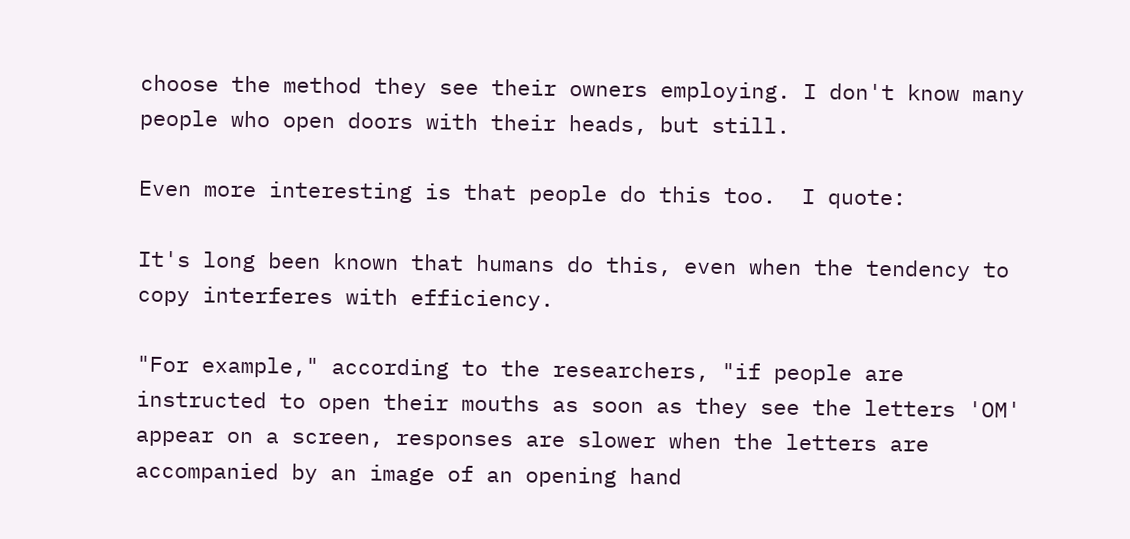choose the method they see their owners employing. I don't know many people who open doors with their heads, but still.

Even more interesting is that people do this too.  I quote:

It's long been known that humans do this, even when the tendency to copy interferes with efficiency.

"For example," according to the researchers, "if people are instructed to open their mouths as soon as they see the letters 'OM' appear on a screen, responses are slower when the letters are accompanied by an image of an opening hand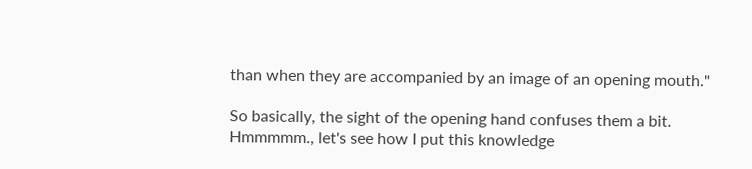than when they are accompanied by an image of an opening mouth."

So basically, the sight of the opening hand confuses them a bit. Hmmmmm., let's see how I put this knowledge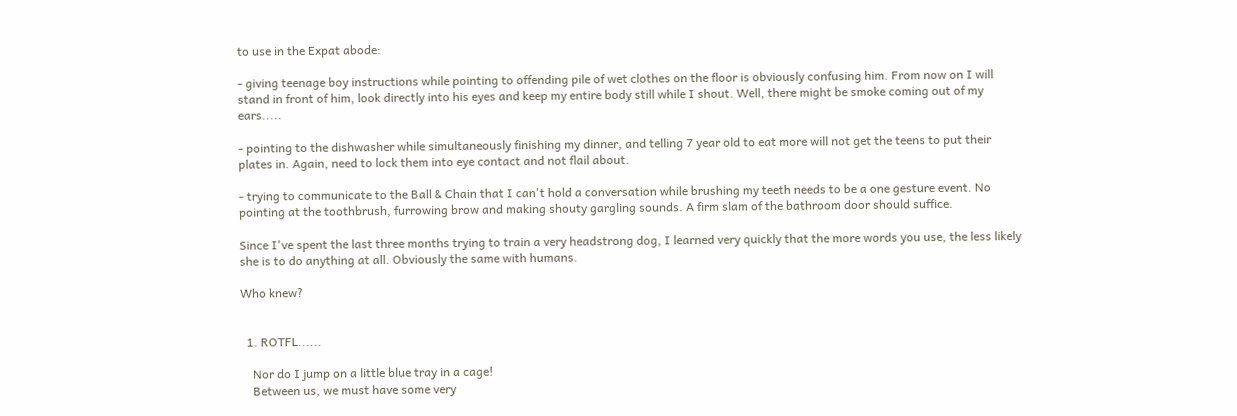to use in the Expat abode:

- giving teenage boy instructions while pointing to offending pile of wet clothes on the floor is obviously confusing him. From now on I will stand in front of him, look directly into his eyes and keep my entire body still while I shout. Well, there might be smoke coming out of my ears.....

- pointing to the dishwasher while simultaneously finishing my dinner, and telling 7 year old to eat more will not get the teens to put their plates in. Again, need to lock them into eye contact and not flail about.

- trying to communicate to the Ball & Chain that I can't hold a conversation while brushing my teeth needs to be a one gesture event. No pointing at the toothbrush, furrowing brow and making shouty gargling sounds. A firm slam of the bathroom door should suffice.

Since I've spent the last three months trying to train a very headstrong dog, I learned very quickly that the more words you use, the less likely she is to do anything at all. Obviously the same with humans.

Who knew?


  1. ROTFL......

    Nor do I jump on a little blue tray in a cage!
    Between us, we must have some very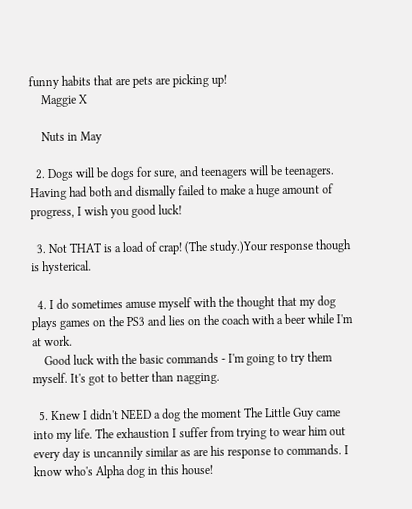funny habits that are pets are picking up!
    Maggie X

    Nuts in May

  2. Dogs will be dogs for sure, and teenagers will be teenagers. Having had both and dismally failed to make a huge amount of progress, I wish you good luck!

  3. Not THAT is a load of crap! (The study.)Your response though is hysterical.

  4. I do sometimes amuse myself with the thought that my dog plays games on the PS3 and lies on the coach with a beer while I'm at work.
    Good luck with the basic commands - I'm going to try them myself. It's got to better than nagging.

  5. Knew I didn't NEED a dog the moment The Little Guy came into my life. The exhaustion I suffer from trying to wear him out every day is uncannily similar as are his response to commands. I know who's Alpha dog in this house!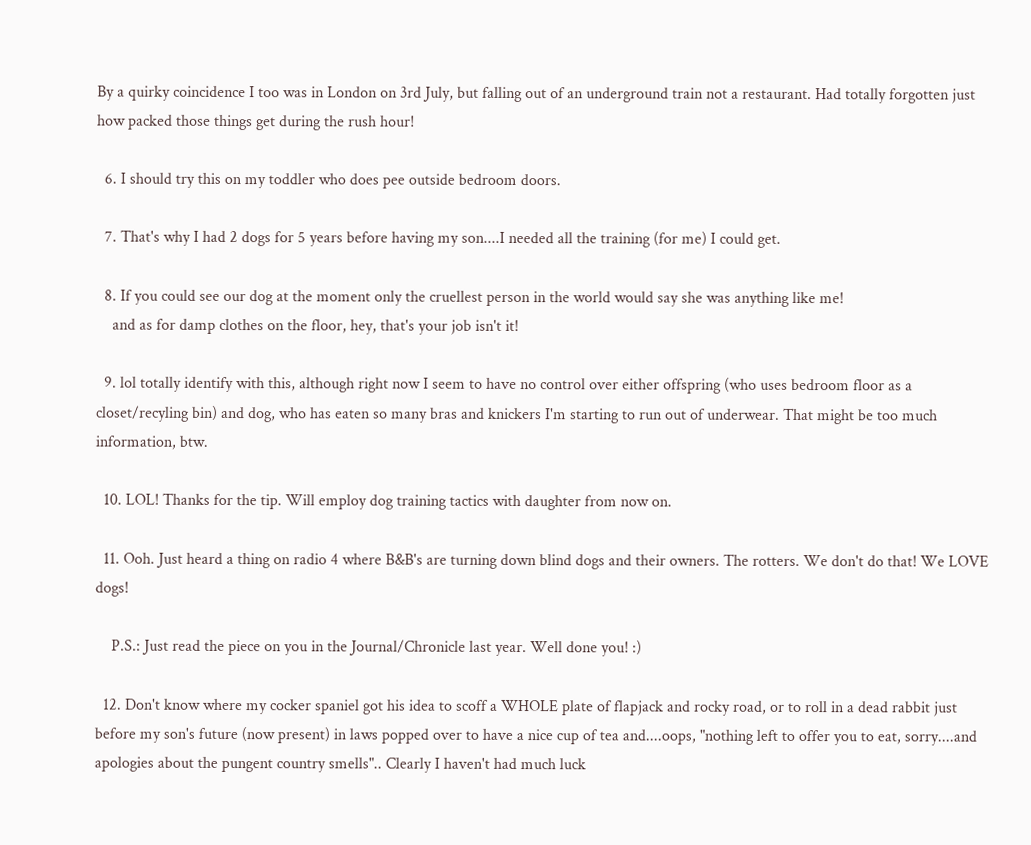By a quirky coincidence I too was in London on 3rd July, but falling out of an underground train not a restaurant. Had totally forgotten just how packed those things get during the rush hour!

  6. I should try this on my toddler who does pee outside bedroom doors.

  7. That's why I had 2 dogs for 5 years before having my son....I needed all the training (for me) I could get.

  8. If you could see our dog at the moment only the cruellest person in the world would say she was anything like me!
    and as for damp clothes on the floor, hey, that's your job isn't it!

  9. lol totally identify with this, although right now I seem to have no control over either offspring (who uses bedroom floor as a closet/recyling bin) and dog, who has eaten so many bras and knickers I'm starting to run out of underwear. That might be too much information, btw.

  10. LOL! Thanks for the tip. Will employ dog training tactics with daughter from now on.

  11. Ooh. Just heard a thing on radio 4 where B&B's are turning down blind dogs and their owners. The rotters. We don't do that! We LOVE dogs!

    P.S.: Just read the piece on you in the Journal/Chronicle last year. Well done you! :)

  12. Don't know where my cocker spaniel got his idea to scoff a WHOLE plate of flapjack and rocky road, or to roll in a dead rabbit just before my son's future (now present) in laws popped over to have a nice cup of tea and....oops, "nothing left to offer you to eat, sorry....and apologies about the pungent country smells".. Clearly I haven't had much luck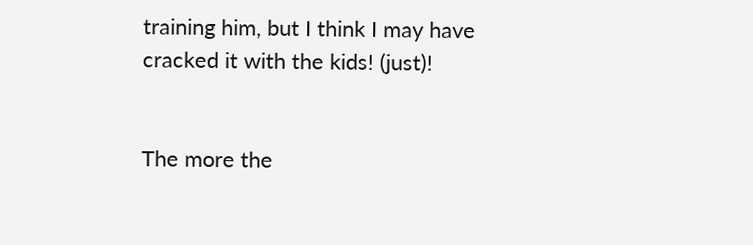training him, but I think I may have cracked it with the kids! (just)!


The more the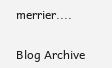merrier....

Blog Archive